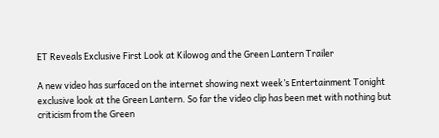ET Reveals Exclusive First Look at Kilowog and the Green Lantern Trailer

A new video has surfaced on the internet showing next week’s Entertainment Tonight exclusive look at the Green Lantern. So far the video clip has been met with nothing but criticism from the Green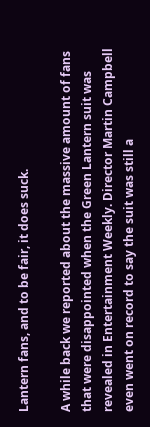Lantern fans, and to be fair, it does suck.

A while back we reported about the massive amount of fans that were disappointed when the Green Lantern suit was revealed in Entertainment Weekly. Director Martin Campbell even went on record to say the suit was still a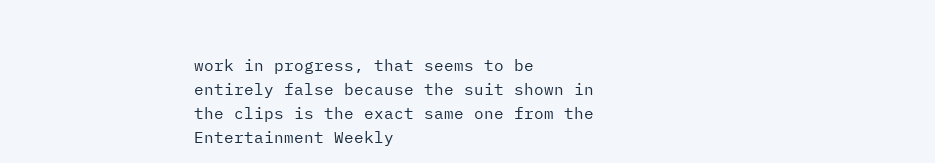work in progress, that seems to be entirely false because the suit shown in the clips is the exact same one from the Entertainment Weekly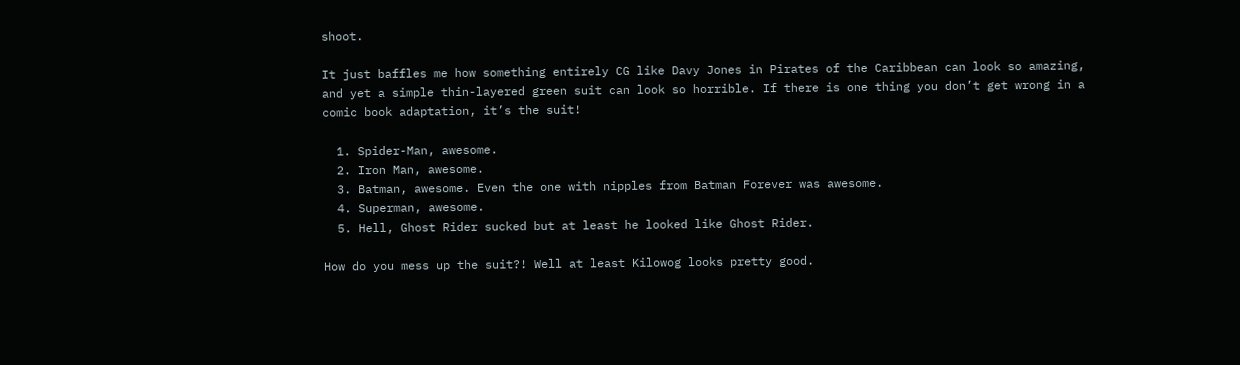shoot.

It just baffles me how something entirely CG like Davy Jones in Pirates of the Caribbean can look so amazing, and yet a simple thin-layered green suit can look so horrible. If there is one thing you don’t get wrong in a comic book adaptation, it’s the suit!

  1. Spider-Man, awesome.
  2. Iron Man, awesome.
  3. Batman, awesome. Even the one with nipples from Batman Forever was awesome.
  4. Superman, awesome.
  5. Hell, Ghost Rider sucked but at least he looked like Ghost Rider.

How do you mess up the suit?! Well at least Kilowog looks pretty good.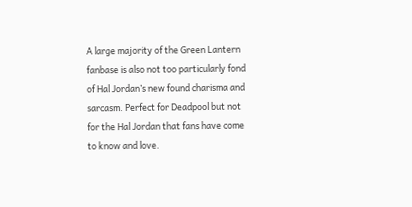A large majority of the Green Lantern fanbase is also not too particularly fond of Hal Jordan’s new found charisma and sarcasm. Perfect for Deadpool but not for the Hal Jordan that fans have come to know and love.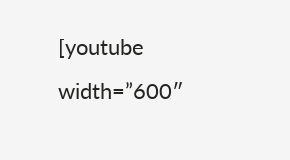[youtube width=”600″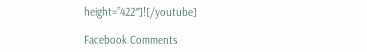height=”422″]![/youtube]

Facebook Comments